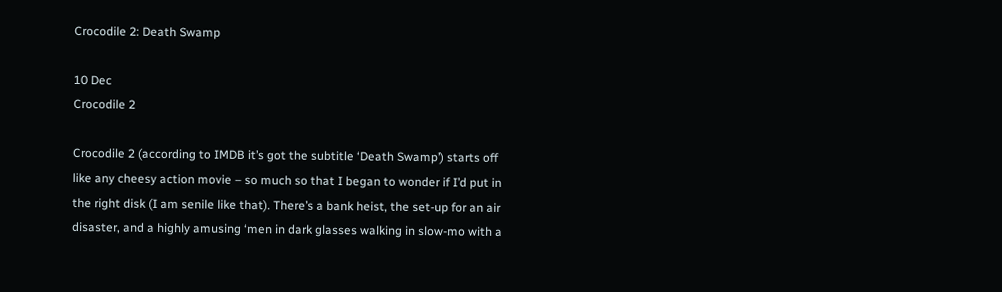Crocodile 2: Death Swamp

10 Dec
Crocodile 2

Crocodile 2 (according to IMDB it’s got the subtitle ‘Death Swamp’) starts off like any cheesy action movie – so much so that I began to wonder if I’d put in the right disk (I am senile like that). There’s a bank heist, the set-up for an air disaster, and a highly amusing ‘men in dark glasses walking in slow-mo with a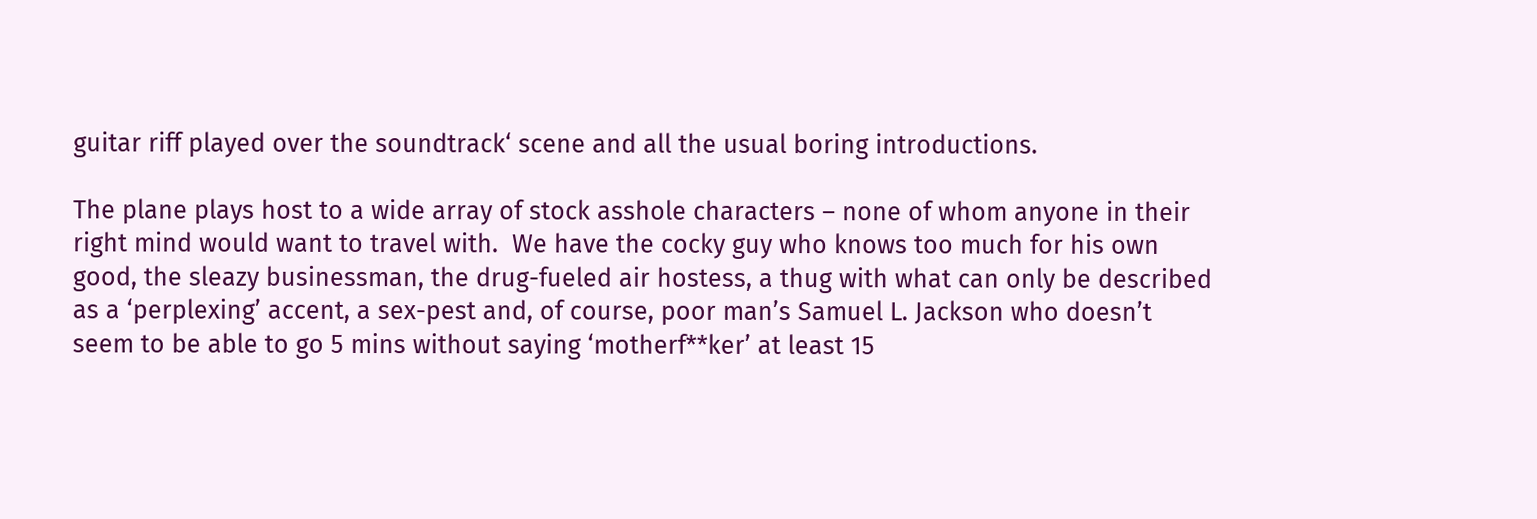guitar riff played over the soundtrack‘ scene and all the usual boring introductions.

The plane plays host to a wide array of stock asshole characters – none of whom anyone in their right mind would want to travel with.  We have the cocky guy who knows too much for his own good, the sleazy businessman, the drug-fueled air hostess, a thug with what can only be described as a ‘perplexing’ accent, a sex-pest and, of course, poor man’s Samuel L. Jackson who doesn’t seem to be able to go 5 mins without saying ‘motherf**ker’ at least 15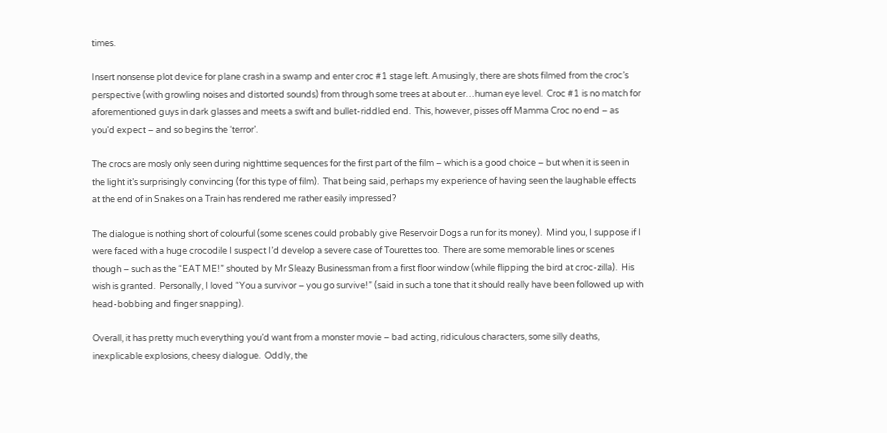times.

Insert nonsense plot device for plane crash in a swamp and enter croc #1 stage left. Amusingly, there are shots filmed from the croc’s perspective (with growling noises and distorted sounds) from through some trees at about er…human eye level.  Croc #1 is no match for aforementioned guys in dark glasses and meets a swift and bullet-riddled end.  This, however, pisses off Mamma Croc no end – as you’d expect – and so begins the ‘terror’.

The crocs are mosly only seen during nighttime sequences for the first part of the film – which is a good choice – but when it is seen in the light it’s surprisingly convincing (for this type of film).  That being said, perhaps my experience of having seen the laughable effects at the end of in Snakes on a Train has rendered me rather easily impressed?

The dialogue is nothing short of colourful (some scenes could probably give Reservoir Dogs a run for its money).  Mind you, I suppose if I were faced with a huge crocodile I suspect I’d develop a severe case of Tourettes too.  There are some memorable lines or scenes though – such as the “EAT ME!” shouted by Mr Sleazy Businessman from a first floor window (while flipping the bird at croc-zilla).  His wish is granted.  Personally, I loved “You a survivor – you go survive!” (said in such a tone that it should really have been followed up with head-bobbing and finger snapping).

Overall, it has pretty much everything you’d want from a monster movie – bad acting, ridiculous characters, some silly deaths, inexplicable explosions, cheesy dialogue.  Oddly, the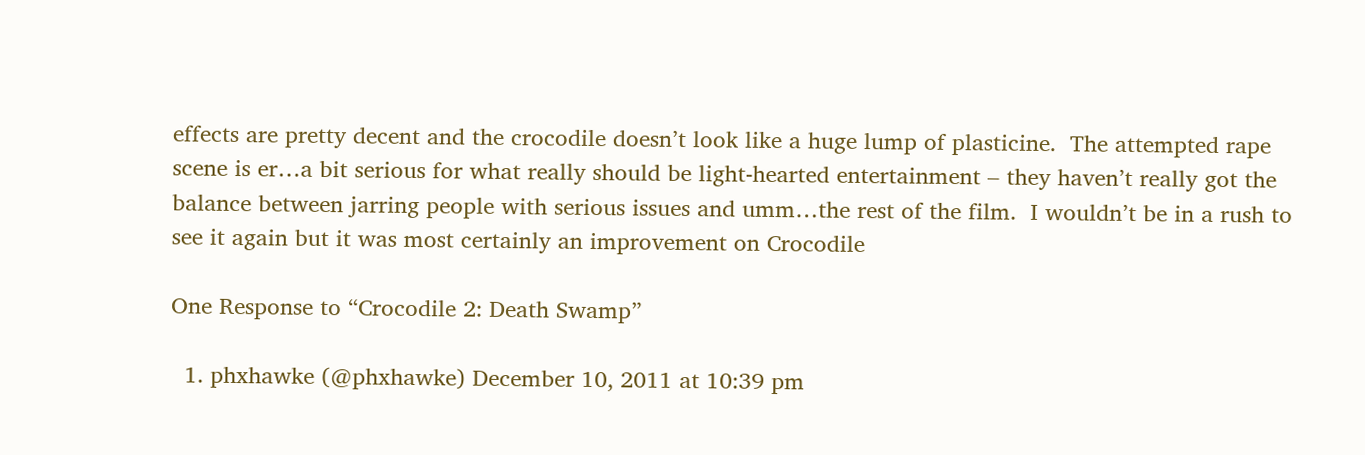effects are pretty decent and the crocodile doesn’t look like a huge lump of plasticine.  The attempted rape scene is er…a bit serious for what really should be light-hearted entertainment – they haven’t really got the balance between jarring people with serious issues and umm…the rest of the film.  I wouldn’t be in a rush to see it again but it was most certainly an improvement on Crocodile

One Response to “Crocodile 2: Death Swamp”

  1. phxhawke (@phxhawke) December 10, 2011 at 10:39 pm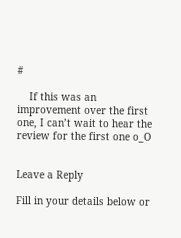#

    If this was an improvement over the first one, I can’t wait to hear the review for the first one o_O


Leave a Reply

Fill in your details below or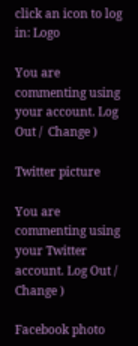click an icon to log in: Logo

You are commenting using your account. Log Out /  Change )

Twitter picture

You are commenting using your Twitter account. Log Out /  Change )

Facebook photo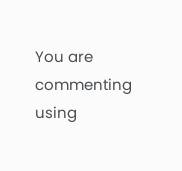You are commenting using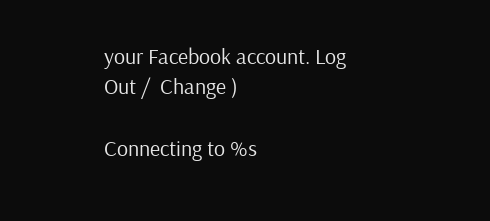your Facebook account. Log Out /  Change )

Connecting to %s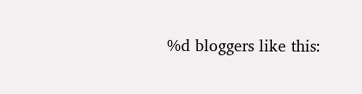%d bloggers like this: